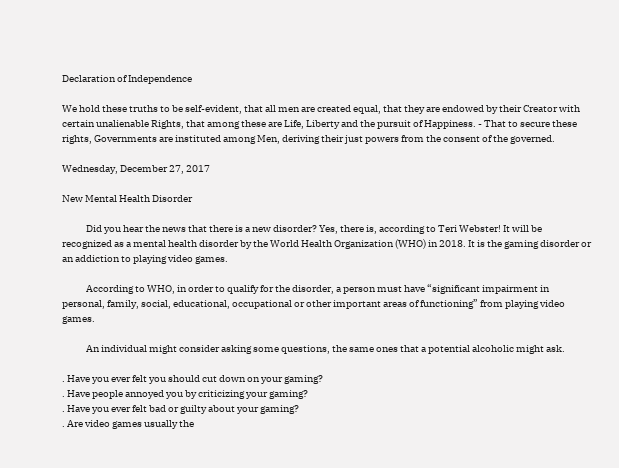Declaration of Independence

We hold these truths to be self-evident, that all men are created equal, that they are endowed by their Creator with certain unalienable Rights, that among these are Life, Liberty and the pursuit of Happiness. - That to secure these rights, Governments are instituted among Men, deriving their just powers from the consent of the governed.

Wednesday, December 27, 2017

New Mental Health Disorder

            Did you hear the news that there is a new disorder? Yes, there is, according to Teri Webster! It will be recognized as a mental health disorder by the World Health Organization (WHO) in 2018. It is the gaming disorder or an addiction to playing video games.

            According to WHO, in order to qualify for the disorder, a person must have “significant impairment in personal, family, social, educational, occupational or other important areas of functioning” from playing video games.

            An individual might consider asking some questions, the same ones that a potential alcoholic might ask.

. Have you ever felt you should cut down on your gaming?
. Have people annoyed you by criticizing your gaming?
. Have you ever felt bad or guilty about your gaming?
. Are video games usually the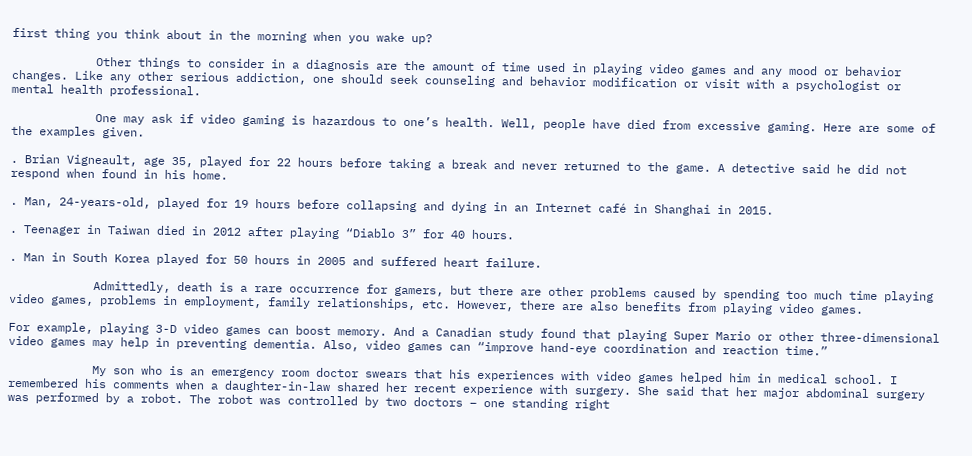first thing you think about in the morning when you wake up?

            Other things to consider in a diagnosis are the amount of time used in playing video games and any mood or behavior changes. Like any other serious addiction, one should seek counseling and behavior modification or visit with a psychologist or mental health professional.

            One may ask if video gaming is hazardous to one’s health. Well, people have died from excessive gaming. Here are some of the examples given.

. Brian Vigneault, age 35, played for 22 hours before taking a break and never returned to the game. A detective said he did not respond when found in his home.

. Man, 24-years-old, played for 19 hours before collapsing and dying in an Internet café in Shanghai in 2015.

. Teenager in Taiwan died in 2012 after playing “Diablo 3” for 40 hours.

. Man in South Korea played for 50 hours in 2005 and suffered heart failure.

            Admittedly, death is a rare occurrence for gamers, but there are other problems caused by spending too much time playing video games, problems in employment, family relationships, etc. However, there are also benefits from playing video games.

For example, playing 3-D video games can boost memory. And a Canadian study found that playing Super Mario or other three-dimensional video games may help in preventing dementia. Also, video games can “improve hand-eye coordination and reaction time.”

            My son who is an emergency room doctor swears that his experiences with video games helped him in medical school. I remembered his comments when a daughter-in-law shared her recent experience with surgery. She said that her major abdominal surgery was performed by a robot. The robot was controlled by two doctors – one standing right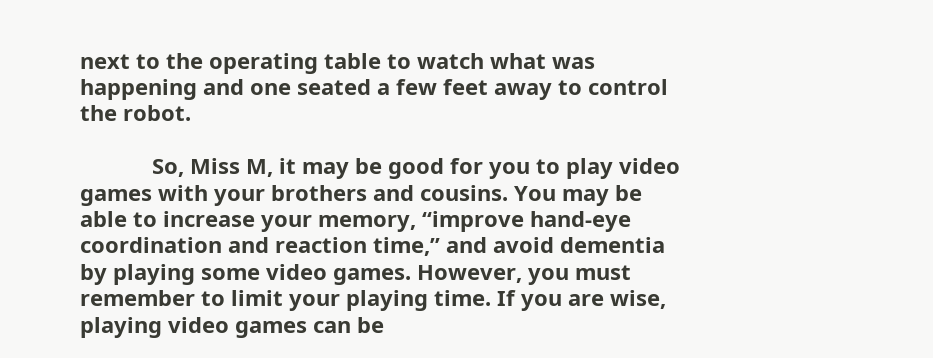next to the operating table to watch what was happening and one seated a few feet away to control the robot.

            So, Miss M, it may be good for you to play video games with your brothers and cousins. You may be able to increase your memory, “improve hand-eye coordination and reaction time,” and avoid dementia by playing some video games. However, you must remember to limit your playing time. If you are wise, playing video games can be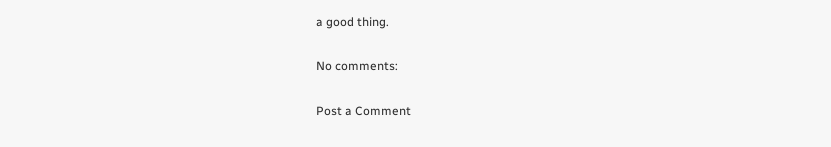a good thing.

No comments:

Post a Comment